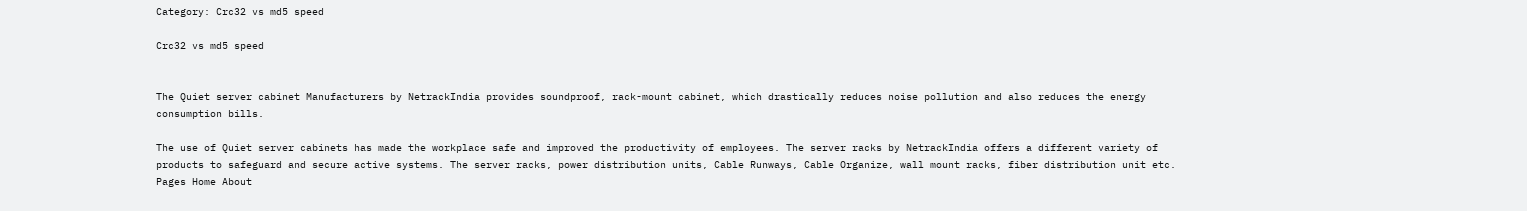Category: Crc32 vs md5 speed

Crc32 vs md5 speed


The Quiet server cabinet Manufacturers by NetrackIndia provides soundproof, rack-mount cabinet, which drastically reduces noise pollution and also reduces the energy consumption bills.

The use of Quiet server cabinets has made the workplace safe and improved the productivity of employees. The server racks by NetrackIndia offers a different variety of products to safeguard and secure active systems. The server racks, power distribution units, Cable Runways, Cable Organize, wall mount racks, fiber distribution unit etc. Pages Home About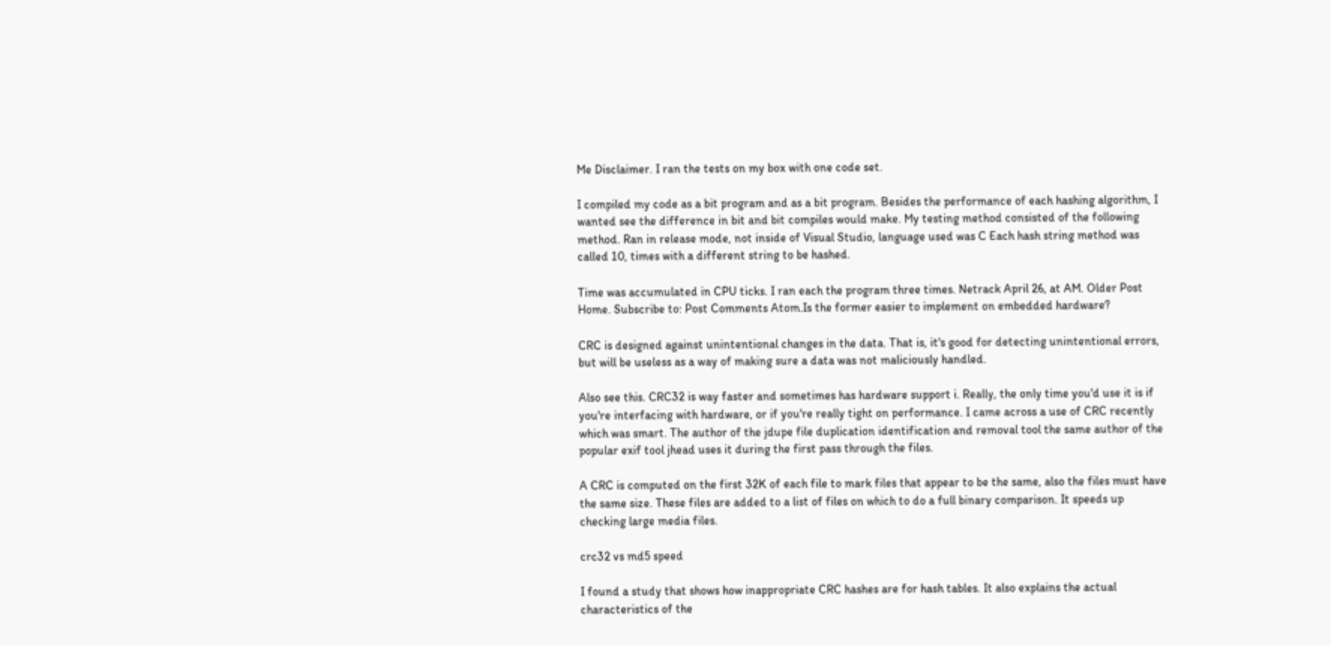Me Disclaimer. I ran the tests on my box with one code set.

I compiled my code as a bit program and as a bit program. Besides the performance of each hashing algorithm, I wanted see the difference in bit and bit compiles would make. My testing method consisted of the following method. Ran in release mode, not inside of Visual Studio, language used was C Each hash string method was called 10, times with a different string to be hashed.

Time was accumulated in CPU ticks. I ran each the program three times. Netrack April 26, at AM. Older Post Home. Subscribe to: Post Comments Atom.Is the former easier to implement on embedded hardware?

CRC is designed against unintentional changes in the data. That is, it's good for detecting unintentional errors, but will be useless as a way of making sure a data was not maliciously handled.

Also see this. CRC32 is way faster and sometimes has hardware support i. Really, the only time you'd use it is if you're interfacing with hardware, or if you're really tight on performance. I came across a use of CRC recently which was smart. The author of the jdupe file duplication identification and removal tool the same author of the popular exif tool jhead uses it during the first pass through the files.

A CRC is computed on the first 32K of each file to mark files that appear to be the same, also the files must have the same size. These files are added to a list of files on which to do a full binary comparison. It speeds up checking large media files.

crc32 vs md5 speed

I found a study that shows how inappropriate CRC hashes are for hash tables. It also explains the actual characteristics of the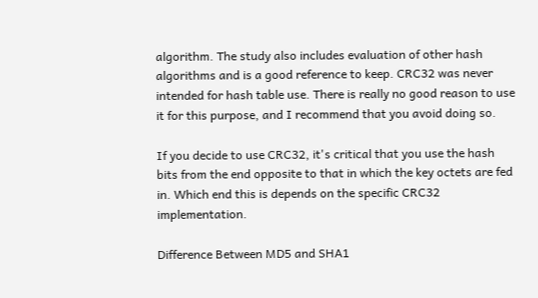algorithm. The study also includes evaluation of other hash algorithms and is a good reference to keep. CRC32 was never intended for hash table use. There is really no good reason to use it for this purpose, and I recommend that you avoid doing so.

If you decide to use CRC32, it's critical that you use the hash bits from the end opposite to that in which the key octets are fed in. Which end this is depends on the specific CRC32 implementation.

Difference Between MD5 and SHA1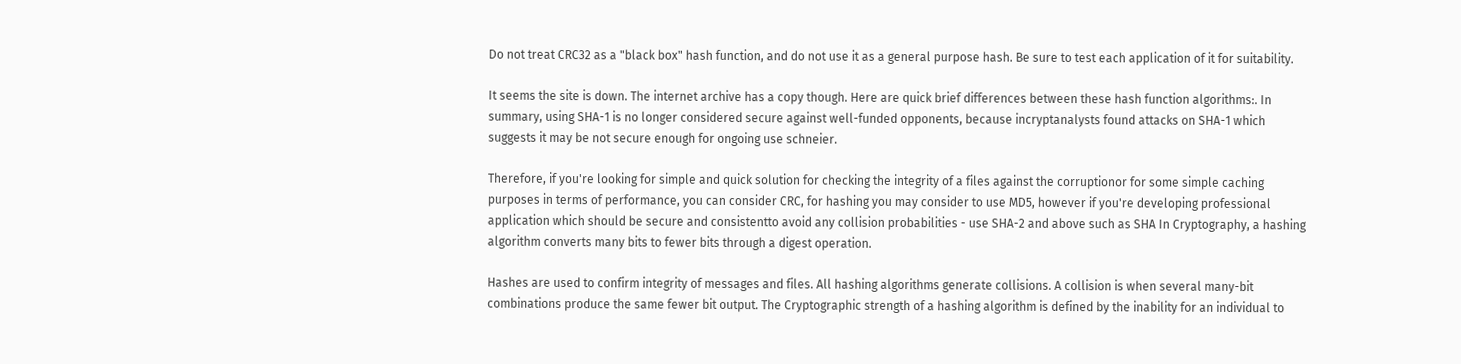Do not treat CRC32 as a "black box" hash function, and do not use it as a general purpose hash. Be sure to test each application of it for suitability.

It seems the site is down. The internet archive has a copy though. Here are quick brief differences between these hash function algorithms:. In summary, using SHA-1 is no longer considered secure against well-funded opponents, because incryptanalysts found attacks on SHA-1 which suggests it may be not secure enough for ongoing use schneier.

Therefore, if you're looking for simple and quick solution for checking the integrity of a files against the corruptionor for some simple caching purposes in terms of performance, you can consider CRC, for hashing you may consider to use MD5, however if you're developing professional application which should be secure and consistentto avoid any collision probabilities - use SHA-2 and above such as SHA In Cryptography, a hashing algorithm converts many bits to fewer bits through a digest operation.

Hashes are used to confirm integrity of messages and files. All hashing algorithms generate collisions. A collision is when several many-bit combinations produce the same fewer bit output. The Cryptographic strength of a hashing algorithm is defined by the inability for an individual to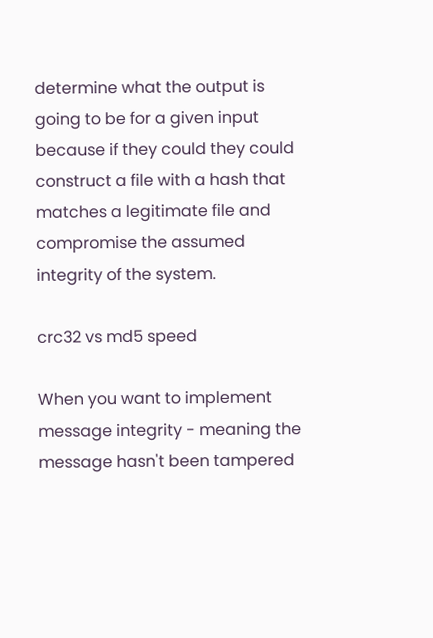determine what the output is going to be for a given input because if they could they could construct a file with a hash that matches a legitimate file and compromise the assumed integrity of the system.

crc32 vs md5 speed

When you want to implement message integrity - meaning the message hasn't been tampered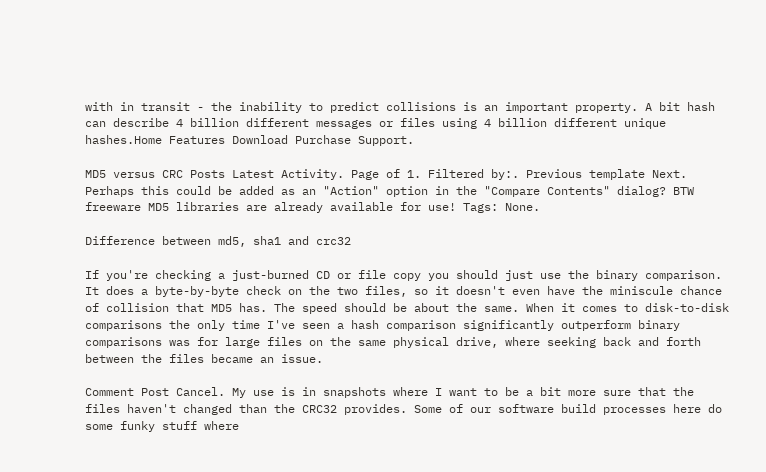with in transit - the inability to predict collisions is an important property. A bit hash can describe 4 billion different messages or files using 4 billion different unique hashes.Home Features Download Purchase Support.

MD5 versus CRC Posts Latest Activity. Page of 1. Filtered by:. Previous template Next. Perhaps this could be added as an "Action" option in the "Compare Contents" dialog? BTW freeware MD5 libraries are already available for use! Tags: None.

Difference between md5, sha1 and crc32

If you're checking a just-burned CD or file copy you should just use the binary comparison. It does a byte-by-byte check on the two files, so it doesn't even have the miniscule chance of collision that MD5 has. The speed should be about the same. When it comes to disk-to-disk comparisons the only time I've seen a hash comparison significantly outperform binary comparisons was for large files on the same physical drive, where seeking back and forth between the files became an issue.

Comment Post Cancel. My use is in snapshots where I want to be a bit more sure that the files haven't changed than the CRC32 provides. Some of our software build processes here do some funky stuff where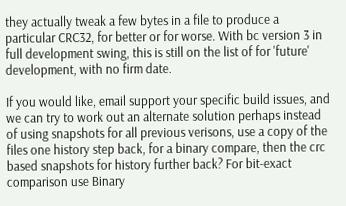they actually tweak a few bytes in a file to produce a particular CRC32, for better or for worse. With bc version 3 in full development swing, this is still on the list of for 'future' development, with no firm date.

If you would like, email support your specific build issues, and we can try to work out an alternate solution perhaps instead of using snapshots for all previous verisons, use a copy of the files one history step back, for a binary compare, then the crc based snapshots for history further back? For bit-exact comparison use Binary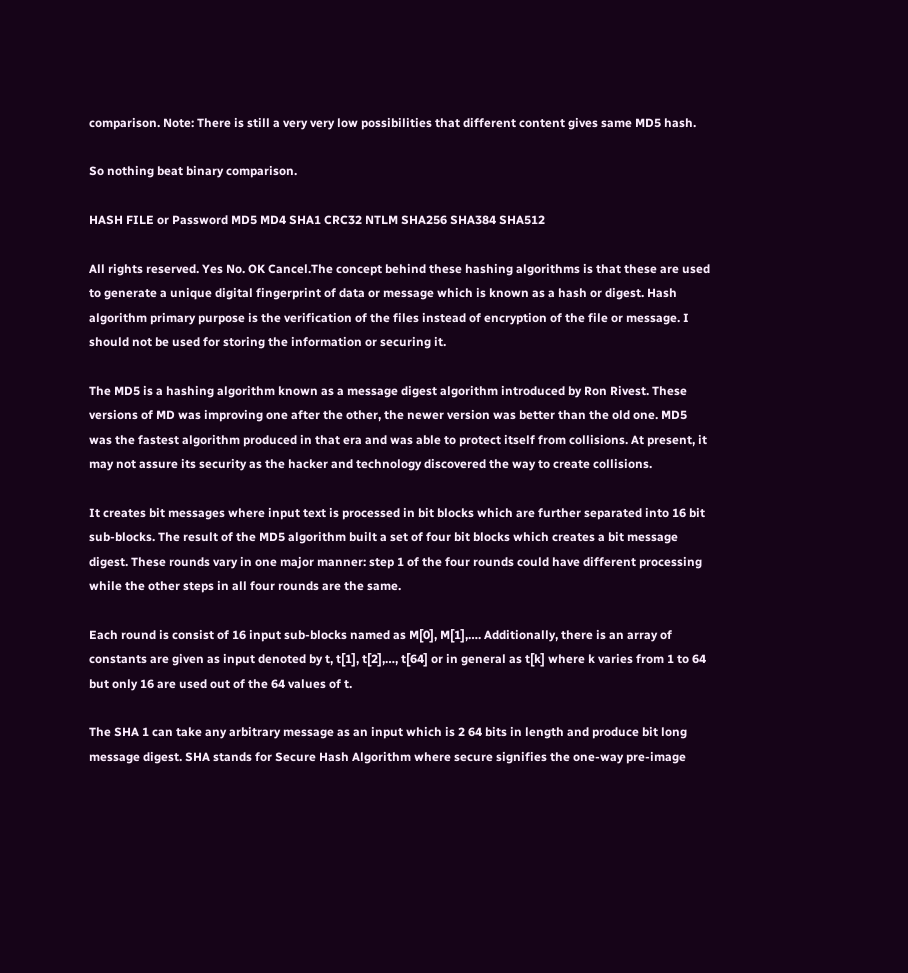comparison. Note: There is still a very very low possibilities that different content gives same MD5 hash.

So nothing beat binary comparison.

HASH FILE or Password MD5 MD4 SHA1 CRC32 NTLM SHA256 SHA384 SHA512

All rights reserved. Yes No. OK Cancel.The concept behind these hashing algorithms is that these are used to generate a unique digital fingerprint of data or message which is known as a hash or digest. Hash algorithm primary purpose is the verification of the files instead of encryption of the file or message. I should not be used for storing the information or securing it.

The MD5 is a hashing algorithm known as a message digest algorithm introduced by Ron Rivest. These versions of MD was improving one after the other, the newer version was better than the old one. MD5 was the fastest algorithm produced in that era and was able to protect itself from collisions. At present, it may not assure its security as the hacker and technology discovered the way to create collisions.

It creates bit messages where input text is processed in bit blocks which are further separated into 16 bit sub-blocks. The result of the MD5 algorithm built a set of four bit blocks which creates a bit message digest. These rounds vary in one major manner: step 1 of the four rounds could have different processing while the other steps in all four rounds are the same.

Each round is consist of 16 input sub-blocks named as M[0], M[1],…. Additionally, there is an array of constants are given as input denoted by t, t[1], t[2],…, t[64] or in general as t[k] where k varies from 1 to 64 but only 16 are used out of the 64 values of t.

The SHA 1 can take any arbitrary message as an input which is 2 64 bits in length and produce bit long message digest. SHA stands for Secure Hash Algorithm where secure signifies the one-way pre-image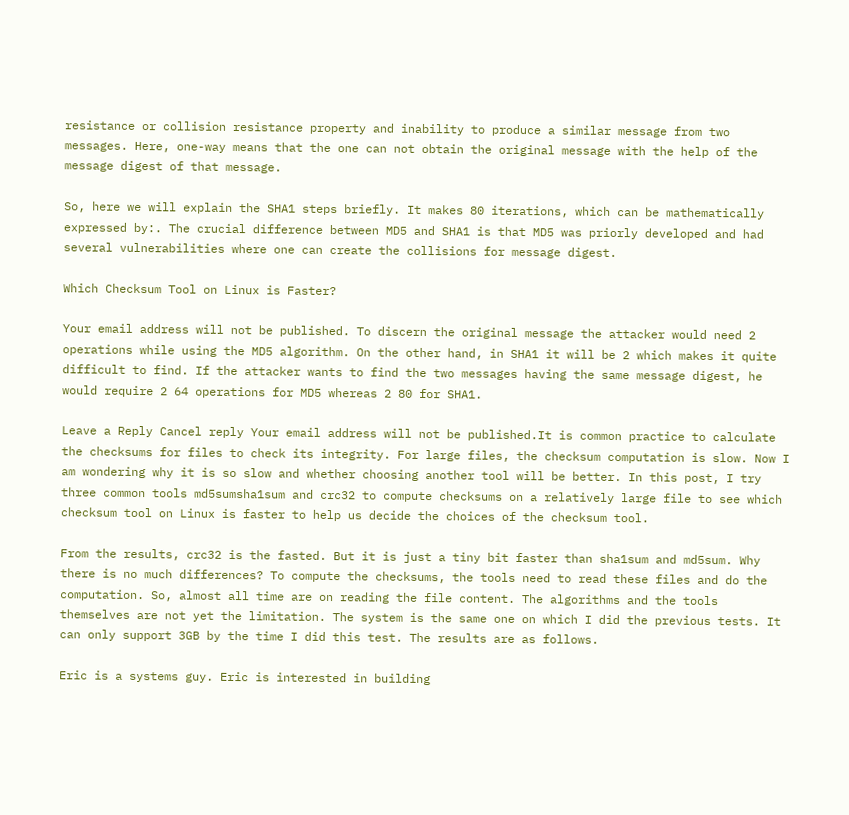resistance or collision resistance property and inability to produce a similar message from two messages. Here, one-way means that the one can not obtain the original message with the help of the message digest of that message.

So, here we will explain the SHA1 steps briefly. It makes 80 iterations, which can be mathematically expressed by:. The crucial difference between MD5 and SHA1 is that MD5 was priorly developed and had several vulnerabilities where one can create the collisions for message digest.

Which Checksum Tool on Linux is Faster?

Your email address will not be published. To discern the original message the attacker would need 2 operations while using the MD5 algorithm. On the other hand, in SHA1 it will be 2 which makes it quite difficult to find. If the attacker wants to find the two messages having the same message digest, he would require 2 64 operations for MD5 whereas 2 80 for SHA1.

Leave a Reply Cancel reply Your email address will not be published.It is common practice to calculate the checksums for files to check its integrity. For large files, the checksum computation is slow. Now I am wondering why it is so slow and whether choosing another tool will be better. In this post, I try three common tools md5sumsha1sum and crc32 to compute checksums on a relatively large file to see which checksum tool on Linux is faster to help us decide the choices of the checksum tool.

From the results, crc32 is the fasted. But it is just a tiny bit faster than sha1sum and md5sum. Why there is no much differences? To compute the checksums, the tools need to read these files and do the computation. So, almost all time are on reading the file content. The algorithms and the tools themselves are not yet the limitation. The system is the same one on which I did the previous tests. It can only support 3GB by the time I did this test. The results are as follows.

Eric is a systems guy. Eric is interested in building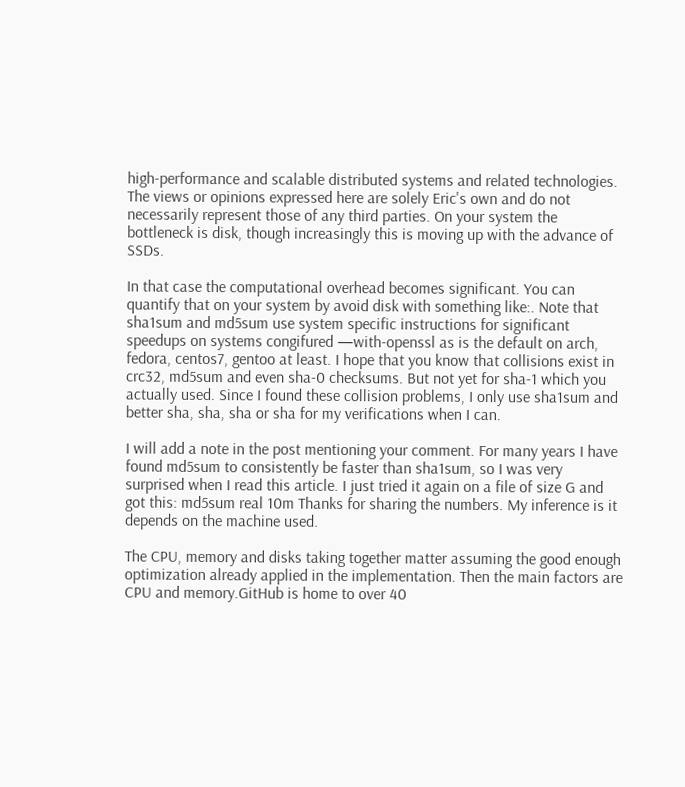high-performance and scalable distributed systems and related technologies. The views or opinions expressed here are solely Eric's own and do not necessarily represent those of any third parties. On your system the bottleneck is disk, though increasingly this is moving up with the advance of SSDs.

In that case the computational overhead becomes significant. You can quantify that on your system by avoid disk with something like:. Note that sha1sum and md5sum use system specific instructions for significant speedups on systems congifured —with-openssl as is the default on arch, fedora, centos7, gentoo at least. I hope that you know that collisions exist in crc32, md5sum and even sha-0 checksums. But not yet for sha-1 which you actually used. Since I found these collision problems, I only use sha1sum and better sha, sha, sha or sha for my verifications when I can.

I will add a note in the post mentioning your comment. For many years I have found md5sum to consistently be faster than sha1sum, so I was very surprised when I read this article. I just tried it again on a file of size G and got this: md5sum real 10m Thanks for sharing the numbers. My inference is it depends on the machine used.

The CPU, memory and disks taking together matter assuming the good enough optimization already applied in the implementation. Then the main factors are CPU and memory.GitHub is home to over 40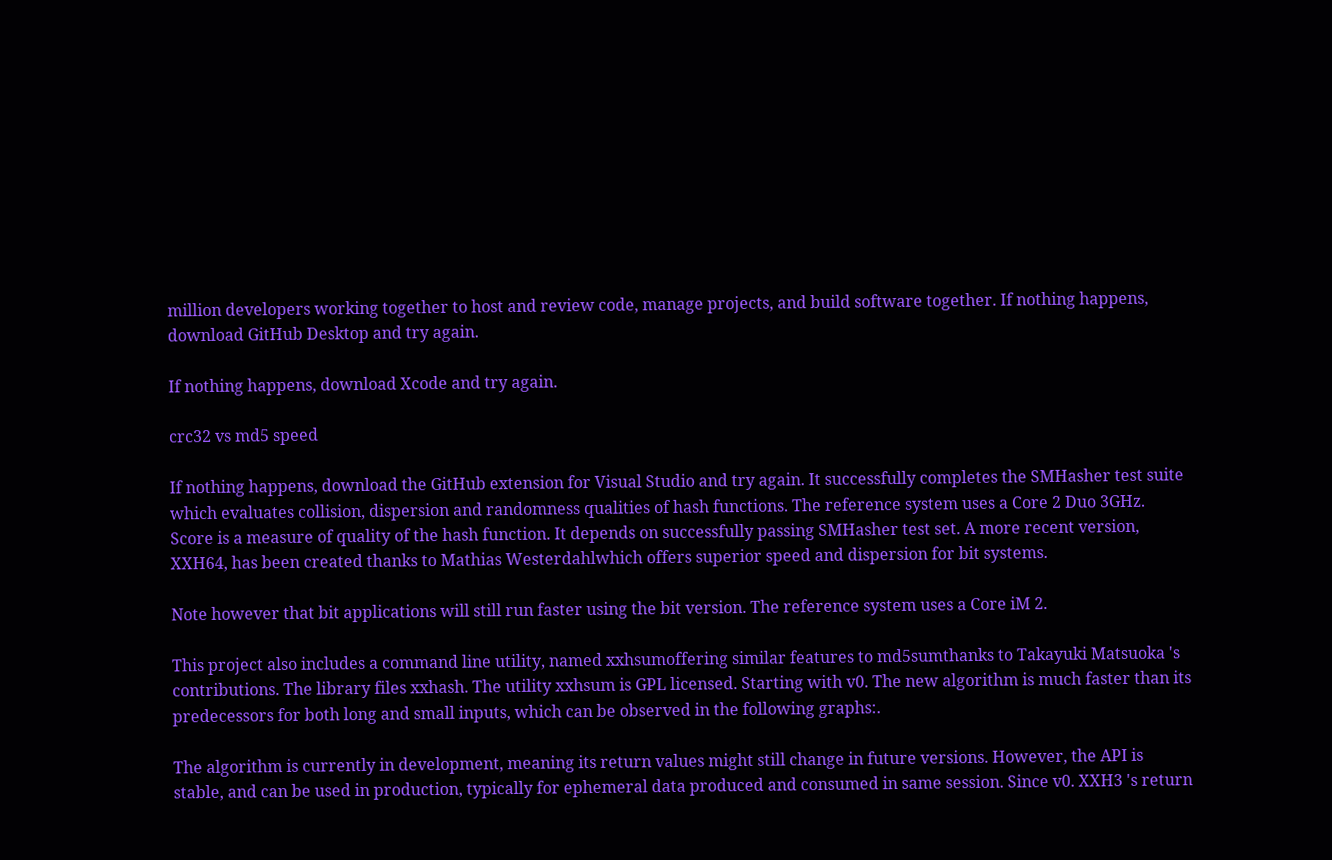million developers working together to host and review code, manage projects, and build software together. If nothing happens, download GitHub Desktop and try again.

If nothing happens, download Xcode and try again.

crc32 vs md5 speed

If nothing happens, download the GitHub extension for Visual Studio and try again. It successfully completes the SMHasher test suite which evaluates collision, dispersion and randomness qualities of hash functions. The reference system uses a Core 2 Duo 3GHz. Score is a measure of quality of the hash function. It depends on successfully passing SMHasher test set. A more recent version, XXH64, has been created thanks to Mathias Westerdahlwhich offers superior speed and dispersion for bit systems.

Note however that bit applications will still run faster using the bit version. The reference system uses a Core iM 2.

This project also includes a command line utility, named xxhsumoffering similar features to md5sumthanks to Takayuki Matsuoka 's contributions. The library files xxhash. The utility xxhsum is GPL licensed. Starting with v0. The new algorithm is much faster than its predecessors for both long and small inputs, which can be observed in the following graphs:.

The algorithm is currently in development, meaning its return values might still change in future versions. However, the API is stable, and can be used in production, typically for ephemeral data produced and consumed in same session. Since v0. XXH3 's return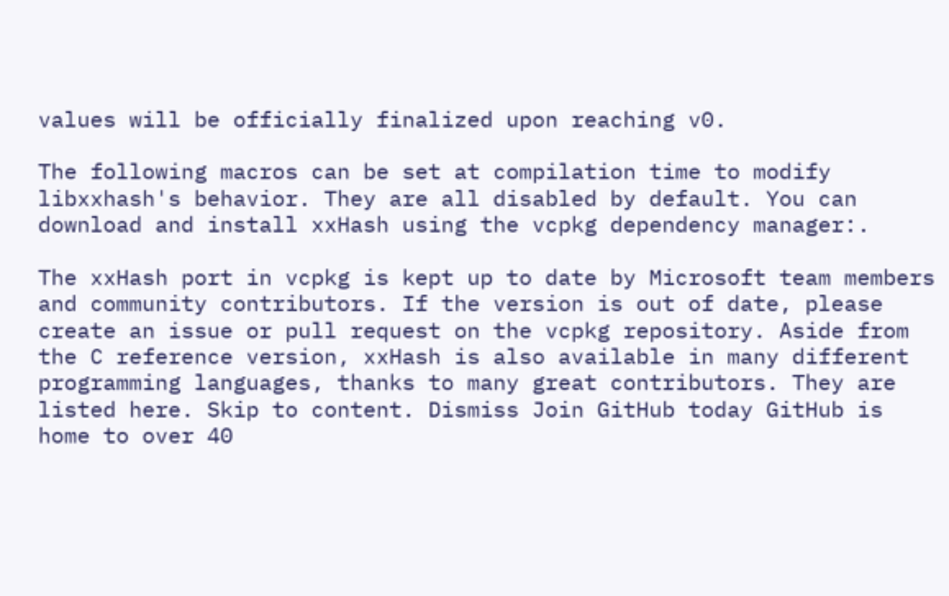values will be officially finalized upon reaching v0.

The following macros can be set at compilation time to modify libxxhash's behavior. They are all disabled by default. You can download and install xxHash using the vcpkg dependency manager:.

The xxHash port in vcpkg is kept up to date by Microsoft team members and community contributors. If the version is out of date, please create an issue or pull request on the vcpkg repository. Aside from the C reference version, xxHash is also available in many different programming languages, thanks to many great contributors. They are listed here. Skip to content. Dismiss Join GitHub today GitHub is home to over 40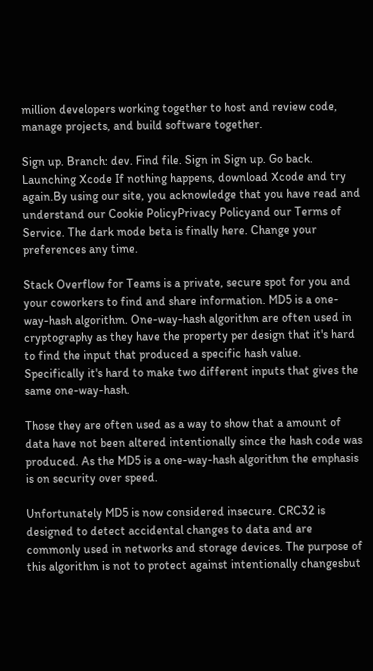million developers working together to host and review code, manage projects, and build software together.

Sign up. Branch: dev. Find file. Sign in Sign up. Go back. Launching Xcode If nothing happens, download Xcode and try again.By using our site, you acknowledge that you have read and understand our Cookie PolicyPrivacy Policyand our Terms of Service. The dark mode beta is finally here. Change your preferences any time.

Stack Overflow for Teams is a private, secure spot for you and your coworkers to find and share information. MD5 is a one-way-hash algorithm. One-way-hash algorithm are often used in cryptography as they have the property per design that it's hard to find the input that produced a specific hash value. Specifically it's hard to make two different inputs that gives the same one-way-hash.

Those they are often used as a way to show that a amount of data have not been altered intentionally since the hash code was produced. As the MD5 is a one-way-hash algorithm the emphasis is on security over speed.

Unfortunately MD5 is now considered insecure. CRC32 is designed to detect accidental changes to data and are commonly used in networks and storage devices. The purpose of this algorithm is not to protect against intentionally changesbut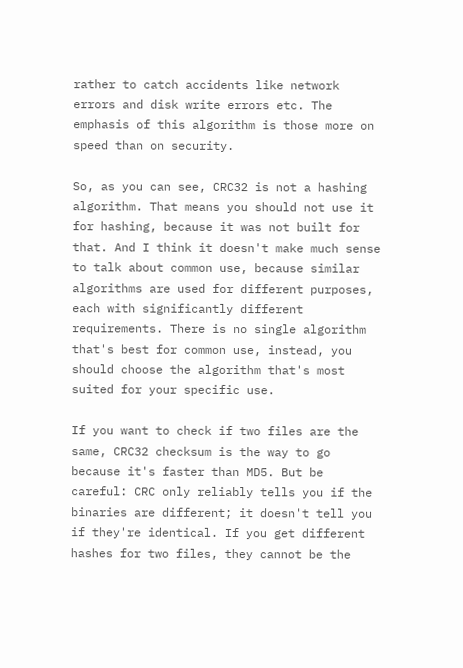rather to catch accidents like network errors and disk write errors etc. The emphasis of this algorithm is those more on speed than on security.

So, as you can see, CRC32 is not a hashing algorithm. That means you should not use it for hashing, because it was not built for that. And I think it doesn't make much sense to talk about common use, because similar algorithms are used for different purposes, each with significantly different requirements. There is no single algorithm that's best for common use, instead, you should choose the algorithm that's most suited for your specific use.

If you want to check if two files are the same, CRC32 checksum is the way to go because it's faster than MD5. But be careful: CRC only reliably tells you if the binaries are different; it doesn't tell you if they're identical. If you get different hashes for two files, they cannot be the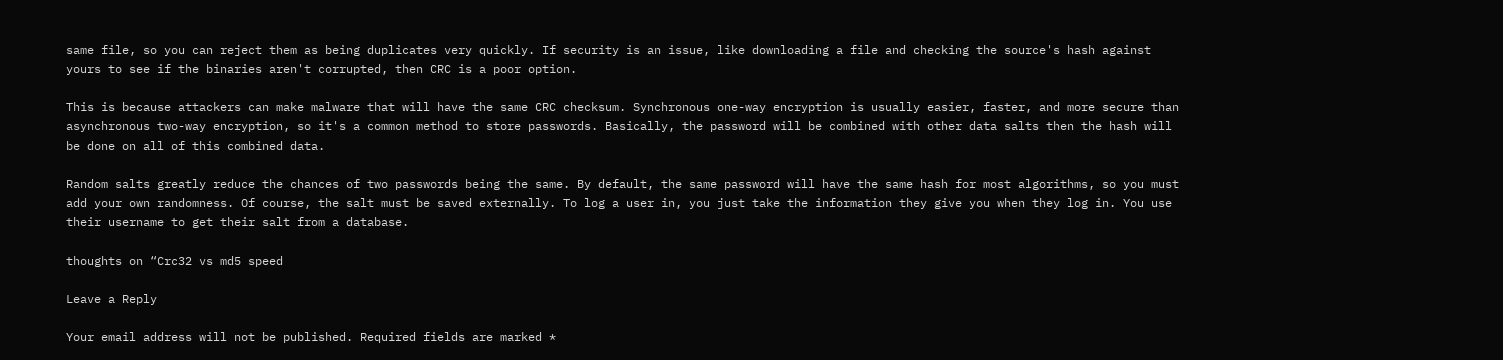same file, so you can reject them as being duplicates very quickly. If security is an issue, like downloading a file and checking the source's hash against yours to see if the binaries aren't corrupted, then CRC is a poor option.

This is because attackers can make malware that will have the same CRC checksum. Synchronous one-way encryption is usually easier, faster, and more secure than asynchronous two-way encryption, so it's a common method to store passwords. Basically, the password will be combined with other data salts then the hash will be done on all of this combined data.

Random salts greatly reduce the chances of two passwords being the same. By default, the same password will have the same hash for most algorithms, so you must add your own randomness. Of course, the salt must be saved externally. To log a user in, you just take the information they give you when they log in. You use their username to get their salt from a database.

thoughts on “Crc32 vs md5 speed

Leave a Reply

Your email address will not be published. Required fields are marked *